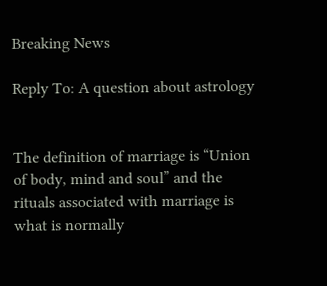Breaking News

Reply To: A question about astrology


The definition of marriage is “Union of body, mind and soul” and the rituals associated with marriage is what is normally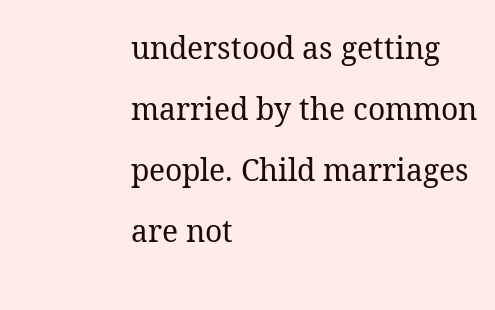understood as getting married by the common people. Child marriages are not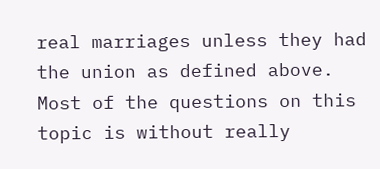real marriages unless they had the union as defined above. Most of the questions on this topic is without really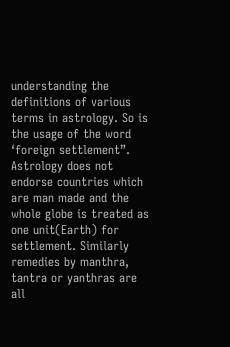understanding the definitions of various terms in astrology. So is the usage of the word ‘foreign settlement”. Astrology does not endorse countries which are man made and the whole globe is treated as one unit(Earth) for settlement. Similarly remedies by manthra, tantra or yanthras are all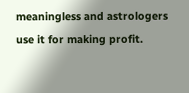meaningless and astrologers use it for making profit.